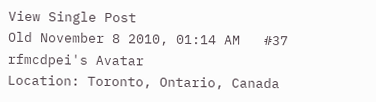View Single Post
Old November 8 2010, 01:14 AM   #37
rfmcdpei's Avatar
Location: Toronto, Ontario, Canada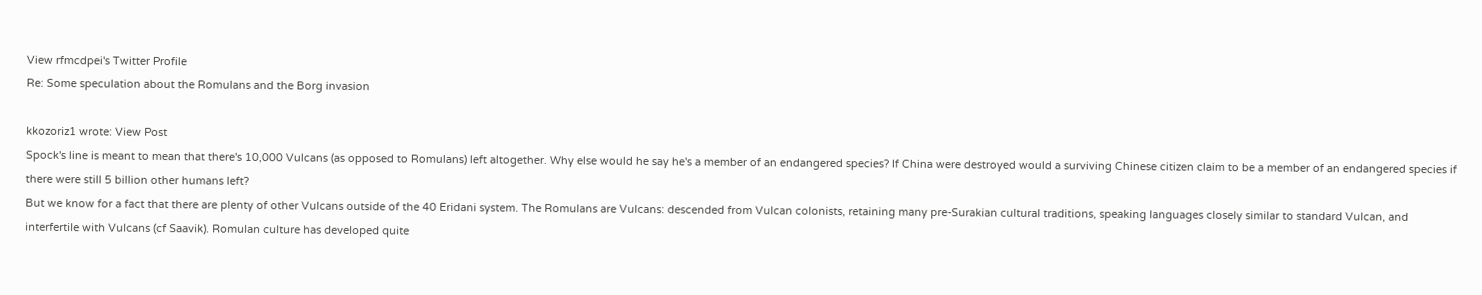View rfmcdpei's Twitter Profile
Re: Some speculation about the Romulans and the Borg invasion

kkozoriz1 wrote: View Post
Spock's line is meant to mean that there's 10,000 Vulcans (as opposed to Romulans) left altogether. Why else would he say he's a member of an endangered species? If China were destroyed would a surviving Chinese citizen claim to be a member of an endangered species if there were still 5 billion other humans left?
But we know for a fact that there are plenty of other Vulcans outside of the 40 Eridani system. The Romulans are Vulcans: descended from Vulcan colonists, retaining many pre-Surakian cultural traditions, speaking languages closely similar to standard Vulcan, and interfertile with Vulcans (cf Saavik). Romulan culture has developed quite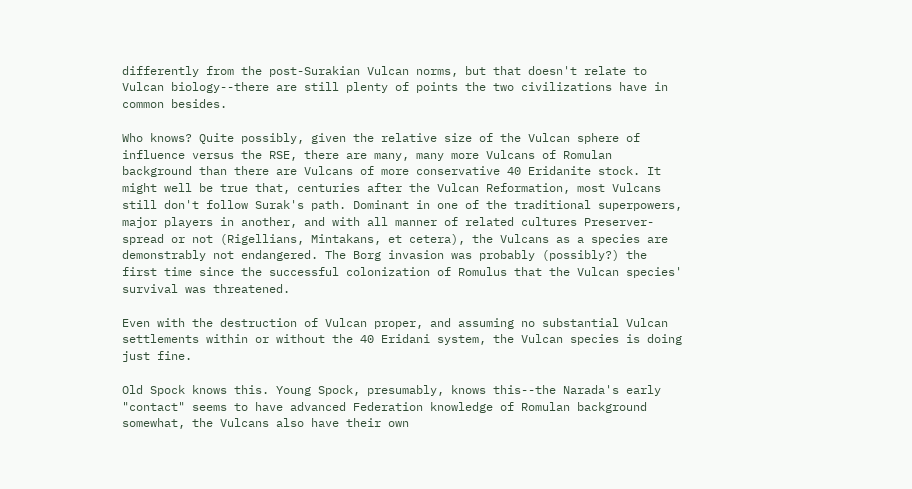differently from the post-Surakian Vulcan norms, but that doesn't relate to Vulcan biology--there are still plenty of points the two civilizations have in common besides.

Who knows? Quite possibly, given the relative size of the Vulcan sphere of influence versus the RSE, there are many, many more Vulcans of Romulan background than there are Vulcans of more conservative 40 Eridanite stock. It might well be true that, centuries after the Vulcan Reformation, most Vulcans still don't follow Surak's path. Dominant in one of the traditional superpowers, major players in another, and with all manner of related cultures Preserver-spread or not (Rigellians, Mintakans, et cetera), the Vulcans as a species are demonstrably not endangered. The Borg invasion was probably (possibly?) the first time since the successful colonization of Romulus that the Vulcan species' survival was threatened.

Even with the destruction of Vulcan proper, and assuming no substantial Vulcan settlements within or without the 40 Eridani system, the Vulcan species is doing just fine.

Old Spock knows this. Young Spock, presumably, knows this--the Narada's early "contact" seems to have advanced Federation knowledge of Romulan background somewhat, the Vulcans also have their own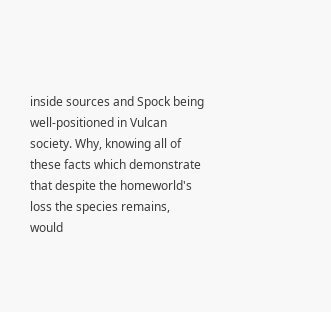inside sources and Spock being well-positioned in Vulcan society. Why, knowing all of these facts which demonstrate that despite the homeworld's loss the species remains, would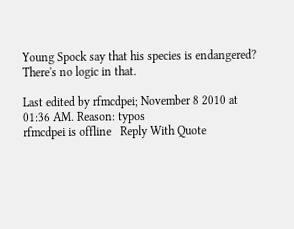Young Spock say that his species is endangered? There's no logic in that.

Last edited by rfmcdpei; November 8 2010 at 01:36 AM. Reason: typos
rfmcdpei is offline   Reply With Quote